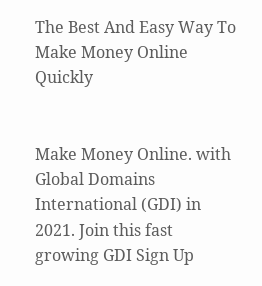The Best And Easy Way To Make Money Online Quickly


Make Money Online. with Global Domains International (GDI) in 2021. Join this fast growing GDI Sign Up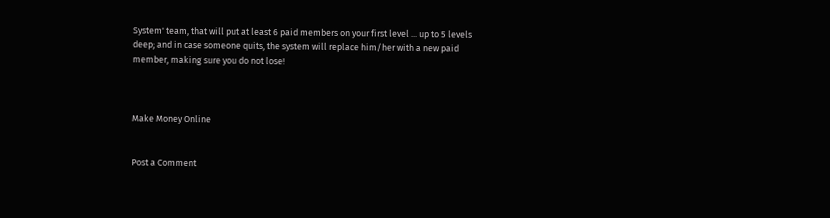System' team, that will put at least 6 paid members on your first level ... up to 5 levels deep; and in case someone quits, the system will replace him/her with a new paid member, making sure you do not lose!



Make Money Online


Post a Comment